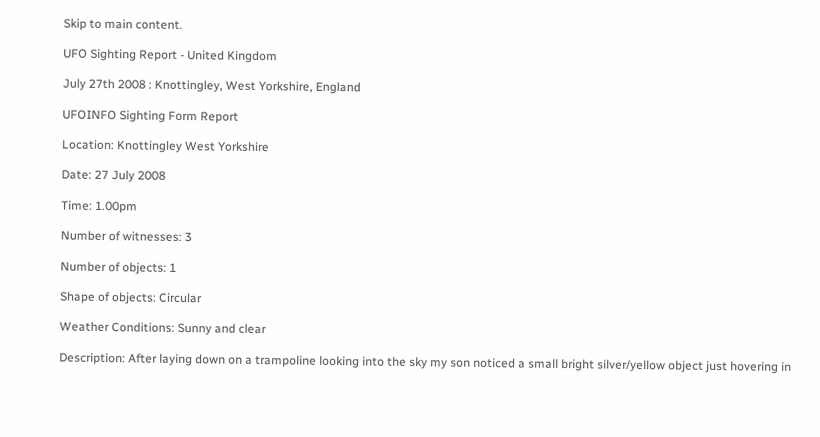Skip to main content.

UFO Sighting Report - United Kingdom

July 27th 2008 : Knottingley, West Yorkshire, England

UFOINFO Sighting Form Report

Location: Knottingley West Yorkshire

Date: 27 July 2008

Time: 1.00pm

Number of witnesses: 3

Number of objects: 1

Shape of objects: Circular

Weather Conditions: Sunny and clear

Description: After laying down on a trampoline looking into the sky my son noticed a small bright silver/yellow object just hovering in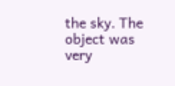the sky. The object was very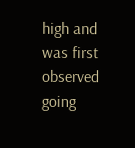high and was first observed going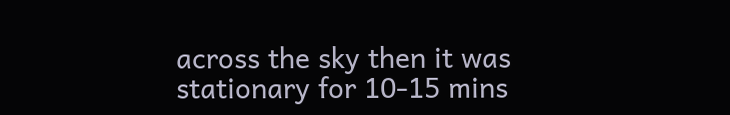across the sky then it was stationary for 10-15 mins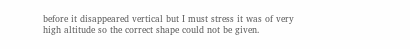before it disappeared vertical but I must stress it was of very high altitude so the correct shape could not be given.